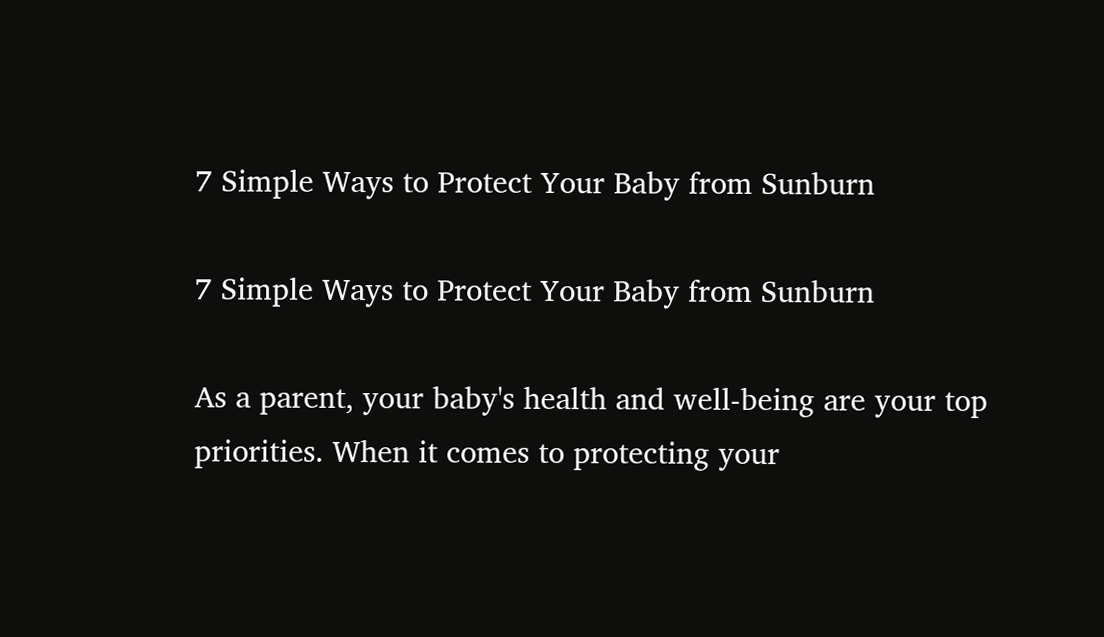7 Simple Ways to Protect Your Baby from Sunburn

7 Simple Ways to Protect Your Baby from Sunburn

As a parent, your baby's health and well-being are your top priorities. When it comes to protecting your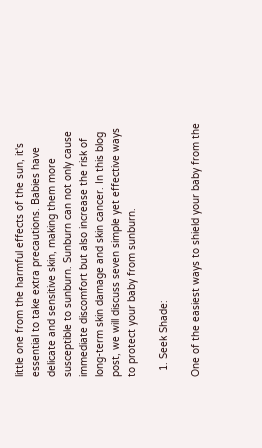little one from the harmful effects of the sun, it's essential to take extra precautions. Babies have delicate and sensitive skin, making them more susceptible to sunburn. Sunburn can not only cause immediate discomfort but also increase the risk of long-term skin damage and skin cancer. In this blog post, we will discuss seven simple yet effective ways to protect your baby from sunburn.

  1. Seek Shade:

One of the easiest ways to shield your baby from the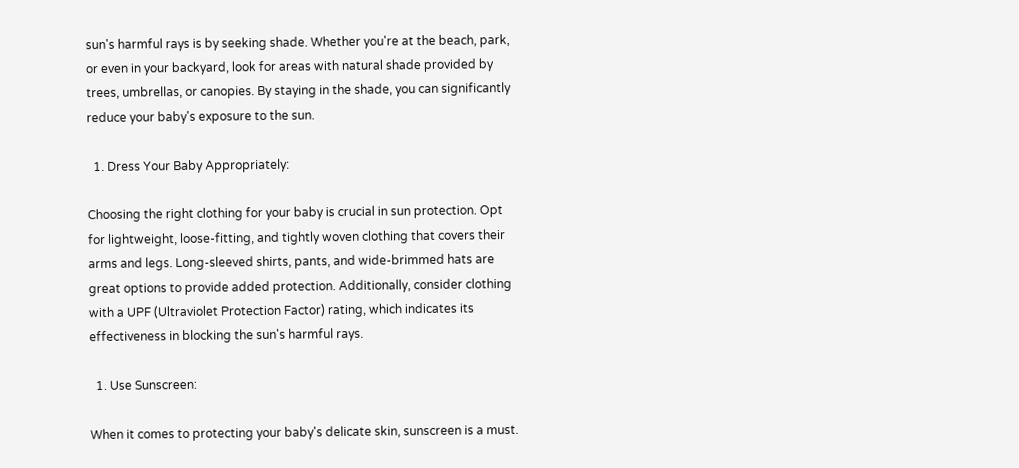sun's harmful rays is by seeking shade. Whether you're at the beach, park, or even in your backyard, look for areas with natural shade provided by trees, umbrellas, or canopies. By staying in the shade, you can significantly reduce your baby's exposure to the sun.

  1. Dress Your Baby Appropriately:

Choosing the right clothing for your baby is crucial in sun protection. Opt for lightweight, loose-fitting, and tightly woven clothing that covers their arms and legs. Long-sleeved shirts, pants, and wide-brimmed hats are great options to provide added protection. Additionally, consider clothing with a UPF (Ultraviolet Protection Factor) rating, which indicates its effectiveness in blocking the sun's harmful rays.

  1. Use Sunscreen:

When it comes to protecting your baby's delicate skin, sunscreen is a must.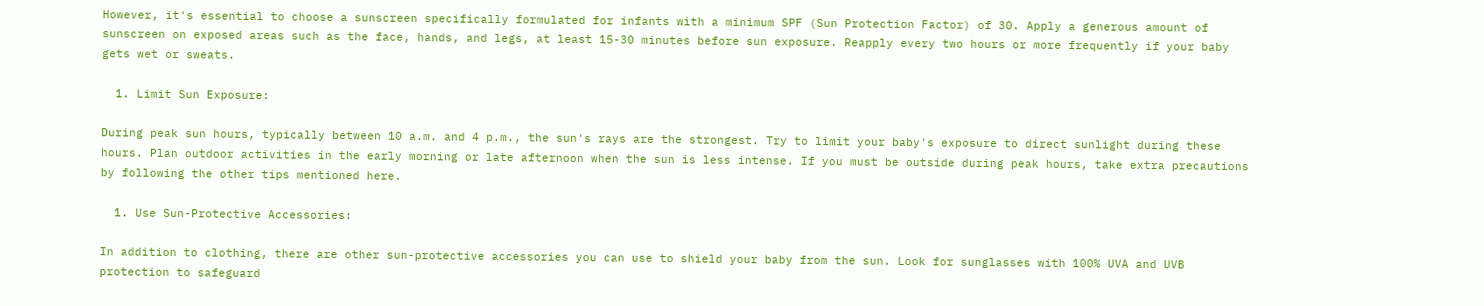However, it's essential to choose a sunscreen specifically formulated for infants with a minimum SPF (Sun Protection Factor) of 30. Apply a generous amount of sunscreen on exposed areas such as the face, hands, and legs, at least 15-30 minutes before sun exposure. Reapply every two hours or more frequently if your baby gets wet or sweats.

  1. Limit Sun Exposure:

During peak sun hours, typically between 10 a.m. and 4 p.m., the sun's rays are the strongest. Try to limit your baby's exposure to direct sunlight during these hours. Plan outdoor activities in the early morning or late afternoon when the sun is less intense. If you must be outside during peak hours, take extra precautions by following the other tips mentioned here.

  1. Use Sun-Protective Accessories:

In addition to clothing, there are other sun-protective accessories you can use to shield your baby from the sun. Look for sunglasses with 100% UVA and UVB protection to safeguard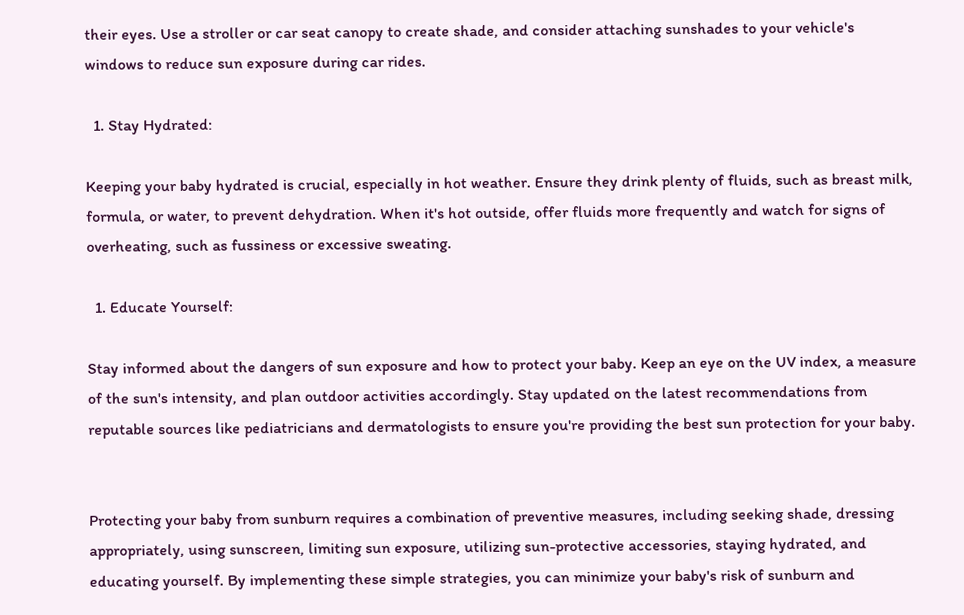their eyes. Use a stroller or car seat canopy to create shade, and consider attaching sunshades to your vehicle's windows to reduce sun exposure during car rides.

  1. Stay Hydrated:

Keeping your baby hydrated is crucial, especially in hot weather. Ensure they drink plenty of fluids, such as breast milk, formula, or water, to prevent dehydration. When it's hot outside, offer fluids more frequently and watch for signs of overheating, such as fussiness or excessive sweating.

  1. Educate Yourself:

Stay informed about the dangers of sun exposure and how to protect your baby. Keep an eye on the UV index, a measure of the sun's intensity, and plan outdoor activities accordingly. Stay updated on the latest recommendations from reputable sources like pediatricians and dermatologists to ensure you're providing the best sun protection for your baby.


Protecting your baby from sunburn requires a combination of preventive measures, including seeking shade, dressing appropriately, using sunscreen, limiting sun exposure, utilizing sun-protective accessories, staying hydrated, and educating yourself. By implementing these simple strategies, you can minimize your baby's risk of sunburn and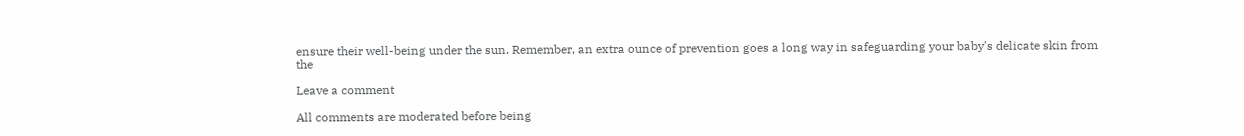ensure their well-being under the sun. Remember, an extra ounce of prevention goes a long way in safeguarding your baby's delicate skin from the

Leave a comment

All comments are moderated before being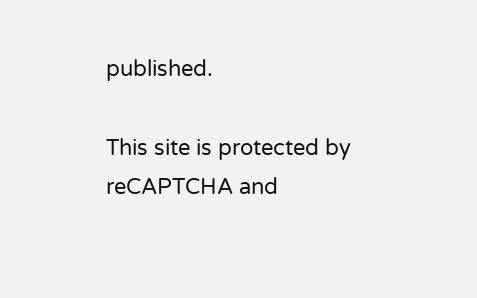published.

This site is protected by reCAPTCHA and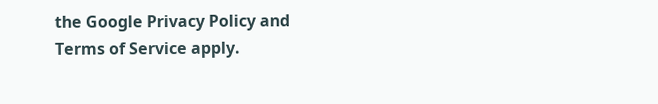the Google Privacy Policy and Terms of Service apply.